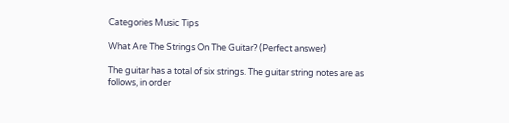Categories Music Tips

What Are The Strings On The Guitar? (Perfect answer)

The guitar has a total of six strings. The guitar string notes are as follows, in order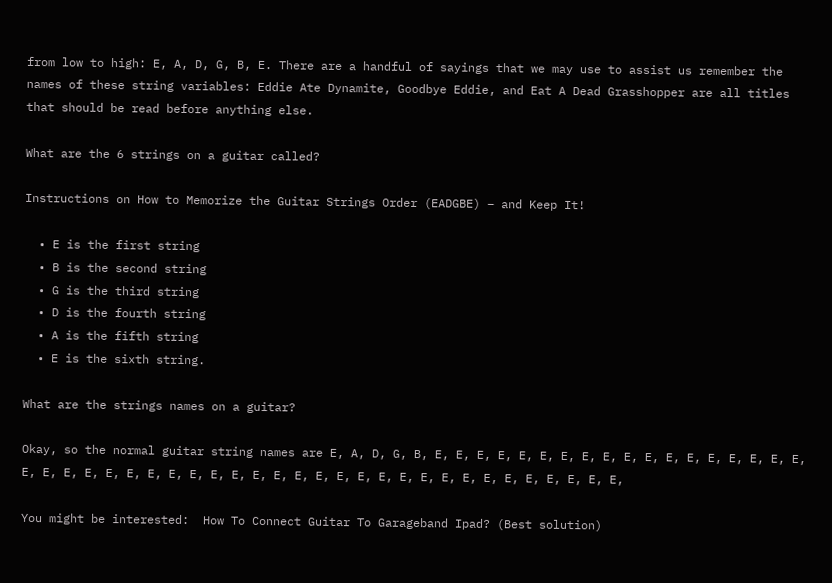from low to high: E, A, D, G, B, E. There are a handful of sayings that we may use to assist us remember the names of these string variables: Eddie Ate Dynamite, Goodbye Eddie, and Eat A Dead Grasshopper are all titles that should be read before anything else.

What are the 6 strings on a guitar called?

Instructions on How to Memorize the Guitar Strings Order (EADGBE) – and Keep It!

  • E is the first string
  • B is the second string
  • G is the third string
  • D is the fourth string
  • A is the fifth string
  • E is the sixth string.

What are the strings names on a guitar?

Okay, so the normal guitar string names are E, A, D, G, B, E, E, E, E, E, E, E, E, E, E, E, E, E, E, E, E, E, E, E, E, E, E, E, E, E, E, E, E, E, E, E, E, E, E, E, E, E, E, E, E, E, E, E, E, E, E, E,

You might be interested:  How To Connect Guitar To Garageband Ipad? (Best solution)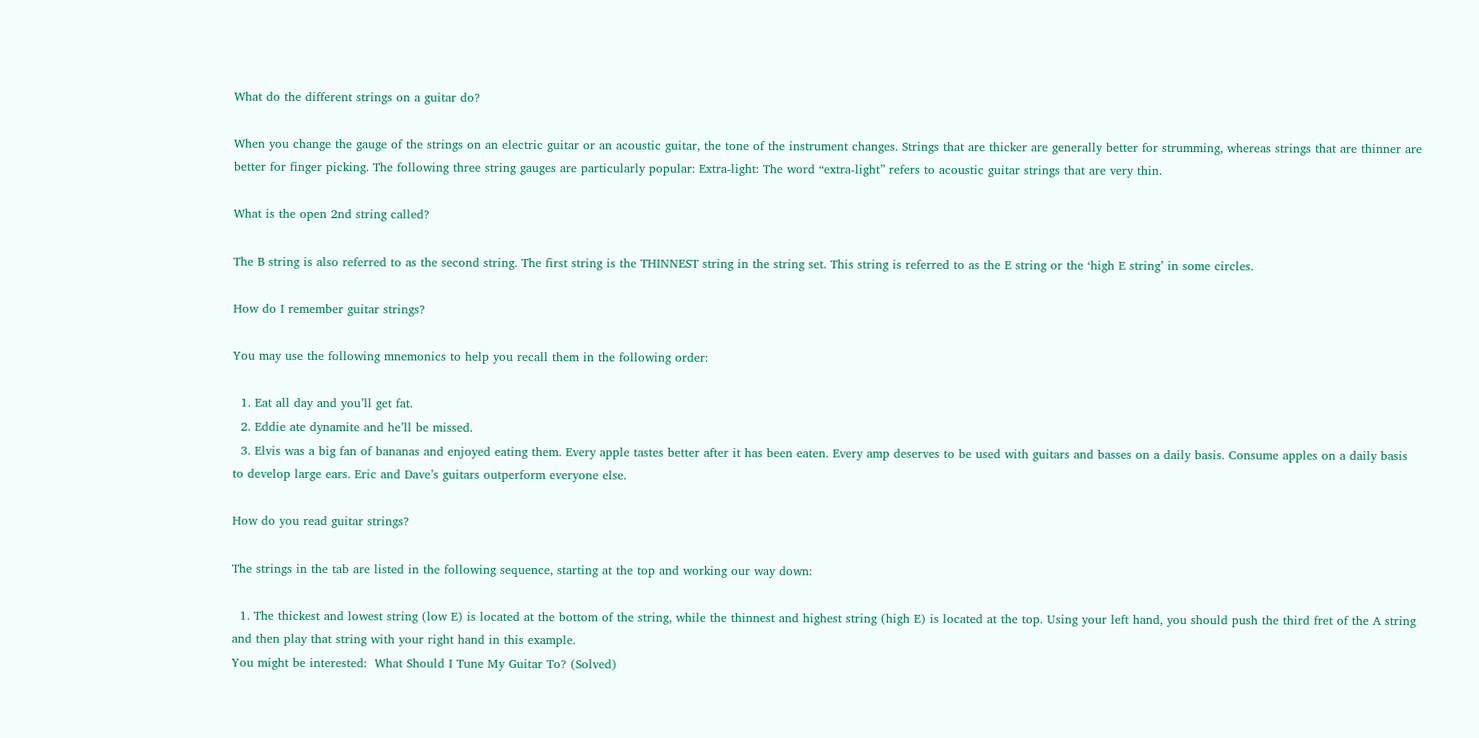What do the different strings on a guitar do?

When you change the gauge of the strings on an electric guitar or an acoustic guitar, the tone of the instrument changes. Strings that are thicker are generally better for strumming, whereas strings that are thinner are better for finger picking. The following three string gauges are particularly popular: Extra-light: The word “extra-light” refers to acoustic guitar strings that are very thin.

What is the open 2nd string called?

The B string is also referred to as the second string. The first string is the THINNEST string in the string set. This string is referred to as the E string or the ‘high E string’ in some circles.

How do I remember guitar strings?

You may use the following mnemonics to help you recall them in the following order:

  1. Eat all day and you’ll get fat.
  2. Eddie ate dynamite and he’ll be missed.
  3. Elvis was a big fan of bananas and enjoyed eating them. Every apple tastes better after it has been eaten. Every amp deserves to be used with guitars and basses on a daily basis. Consume apples on a daily basis to develop large ears. Eric and Dave’s guitars outperform everyone else.

How do you read guitar strings?

The strings in the tab are listed in the following sequence, starting at the top and working our way down:

  1. The thickest and lowest string (low E) is located at the bottom of the string, while the thinnest and highest string (high E) is located at the top. Using your left hand, you should push the third fret of the A string and then play that string with your right hand in this example.
You might be interested:  What Should I Tune My Guitar To? (Solved)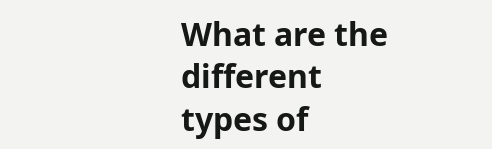What are the different types of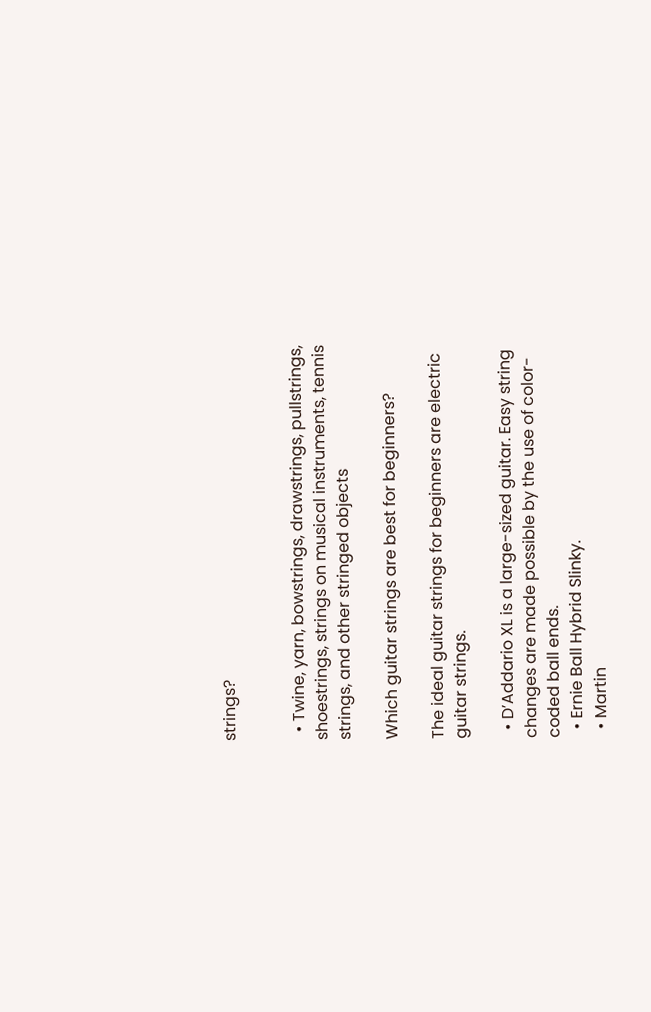strings?


  • Twine, yarn, bowstrings, drawstrings, pullstrings, shoestrings, strings on musical instruments, tennis strings, and other stringed objects

Which guitar strings are best for beginners?

The ideal guitar strings for beginners are electric guitar strings.

  • D’Addario XL is a large-sized guitar. Easy string changes are made possible by the use of color-coded ball ends.
  • Ernie Ball Hybrid Slinky.
  • Martin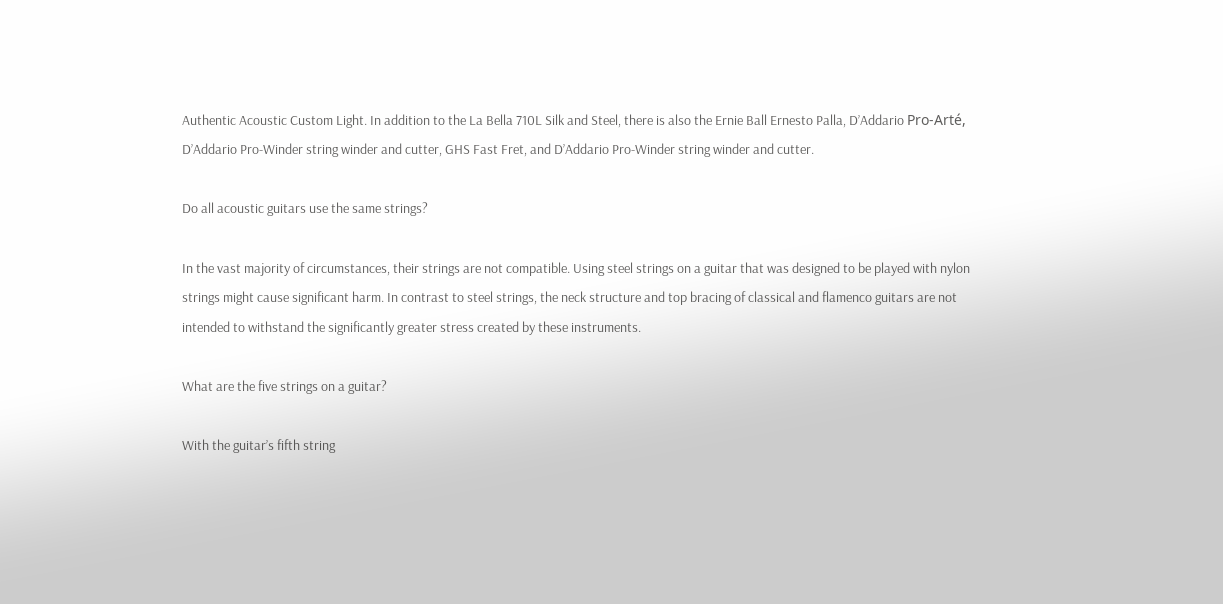Authentic Acoustic Custom Light. In addition to the La Bella 710L Silk and Steel, there is also the Ernie Ball Ernesto Palla, D’Addario Pro-Arté, D’Addario Pro-Winder string winder and cutter, GHS Fast Fret, and D’Addario Pro-Winder string winder and cutter.

Do all acoustic guitars use the same strings?

In the vast majority of circumstances, their strings are not compatible. Using steel strings on a guitar that was designed to be played with nylon strings might cause significant harm. In contrast to steel strings, the neck structure and top bracing of classical and flamenco guitars are not intended to withstand the significantly greater stress created by these instruments.

What are the five strings on a guitar?

With the guitar’s fifth string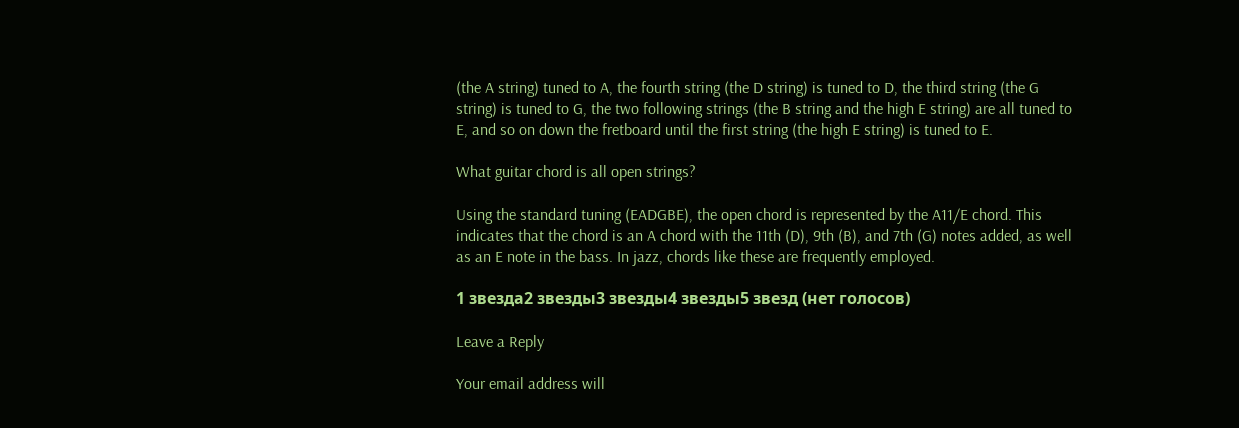(the A string) tuned to A, the fourth string (the D string) is tuned to D, the third string (the G string) is tuned to G, the two following strings (the B string and the high E string) are all tuned to E, and so on down the fretboard until the first string (the high E string) is tuned to E.

What guitar chord is all open strings?

Using the standard tuning (EADGBE), the open chord is represented by the A11/E chord. This indicates that the chord is an A chord with the 11th (D), 9th (B), and 7th (G) notes added, as well as an E note in the bass. In jazz, chords like these are frequently employed.

1 звезда2 звезды3 звезды4 звезды5 звезд (нет голосов)

Leave a Reply

Your email address will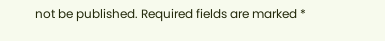not be published. Required fields are marked *